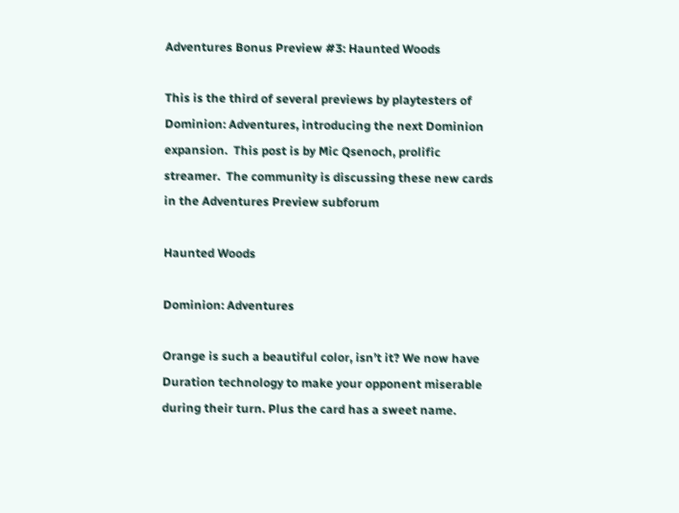Adventures Bonus Preview #3: Haunted Woods

This is the third of several previews by playtesters of Dominion: Adventures, introducing the next Dominion expansion.  This post is by Mic Qsenoch, prolific streamer.  The community is discussing these new cards in the Adventures Preview subforum

Haunted Woods

Dominion: Adventures

Orange is such a beautiful color, isn’t it? We now have Duration technology to make your opponent miserable during their turn. Plus the card has a sweet name.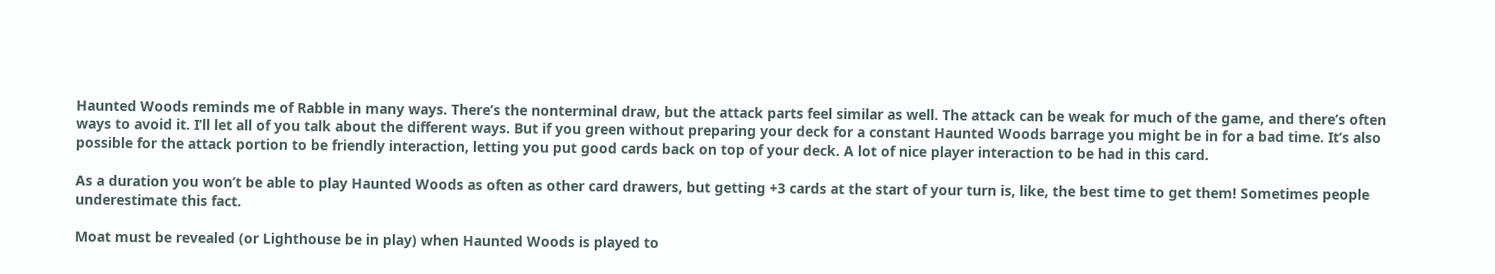Haunted Woods reminds me of Rabble in many ways. There’s the nonterminal draw, but the attack parts feel similar as well. The attack can be weak for much of the game, and there’s often ways to avoid it. I’ll let all of you talk about the different ways. But if you green without preparing your deck for a constant Haunted Woods barrage you might be in for a bad time. It’s also possible for the attack portion to be friendly interaction, letting you put good cards back on top of your deck. A lot of nice player interaction to be had in this card.

As a duration you won’t be able to play Haunted Woods as often as other card drawers, but getting +3 cards at the start of your turn is, like, the best time to get them! Sometimes people underestimate this fact.

Moat must be revealed (or Lighthouse be in play) when Haunted Woods is played to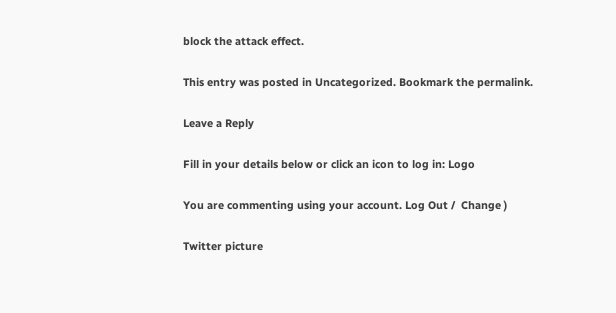block the attack effect.

This entry was posted in Uncategorized. Bookmark the permalink.

Leave a Reply

Fill in your details below or click an icon to log in: Logo

You are commenting using your account. Log Out /  Change )

Twitter picture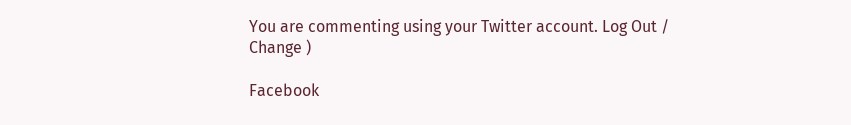You are commenting using your Twitter account. Log Out /  Change )

Facebook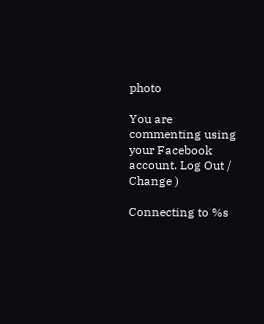photo

You are commenting using your Facebook account. Log Out /  Change )

Connecting to %s